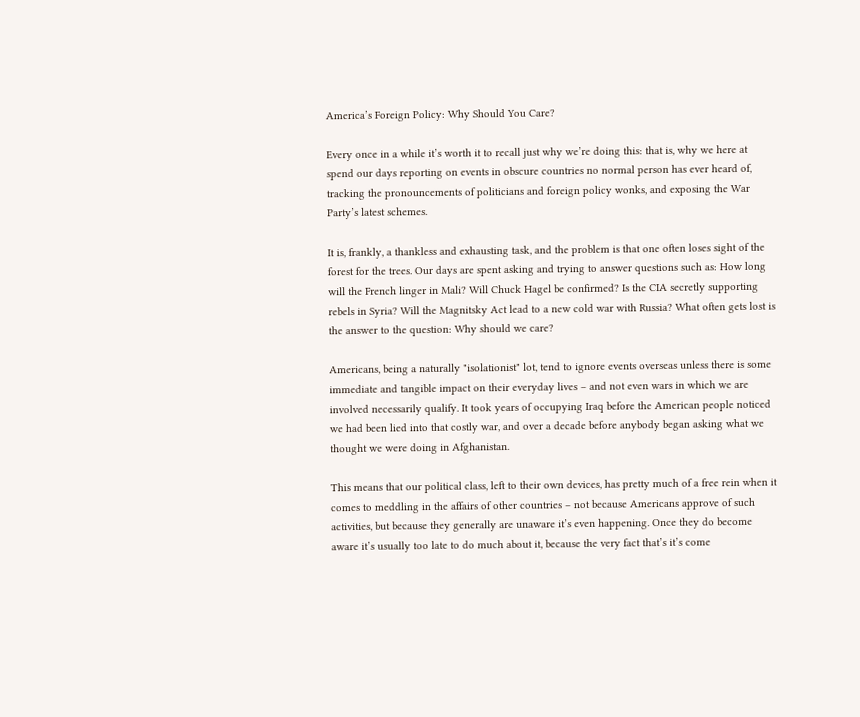America’s Foreign Policy: Why Should You Care?

Every once in a while it’s worth it to recall just why we’re doing this: that is, why we here at spend our days reporting on events in obscure countries no normal person has ever heard of, tracking the pronouncements of politicians and foreign policy wonks, and exposing the War Party’s latest schemes.

It is, frankly, a thankless and exhausting task, and the problem is that one often loses sight of the forest for the trees. Our days are spent asking and trying to answer questions such as: How long will the French linger in Mali? Will Chuck Hagel be confirmed? Is the CIA secretly supporting rebels in Syria? Will the Magnitsky Act lead to a new cold war with Russia? What often gets lost is the answer to the question: Why should we care?

Americans, being a naturally "isolationist" lot, tend to ignore events overseas unless there is some immediate and tangible impact on their everyday lives – and not even wars in which we are involved necessarily qualify. It took years of occupying Iraq before the American people noticed we had been lied into that costly war, and over a decade before anybody began asking what we thought we were doing in Afghanistan.

This means that our political class, left to their own devices, has pretty much of a free rein when it comes to meddling in the affairs of other countries – not because Americans approve of such activities, but because they generally are unaware it’s even happening. Once they do become aware it’s usually too late to do much about it, because the very fact that’s it’s come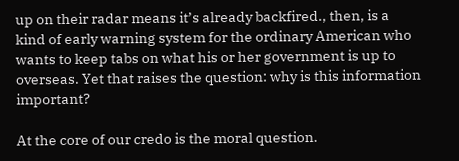up on their radar means it’s already backfired., then, is a kind of early warning system for the ordinary American who wants to keep tabs on what his or her government is up to overseas. Yet that raises the question: why is this information important?

At the core of our credo is the moral question.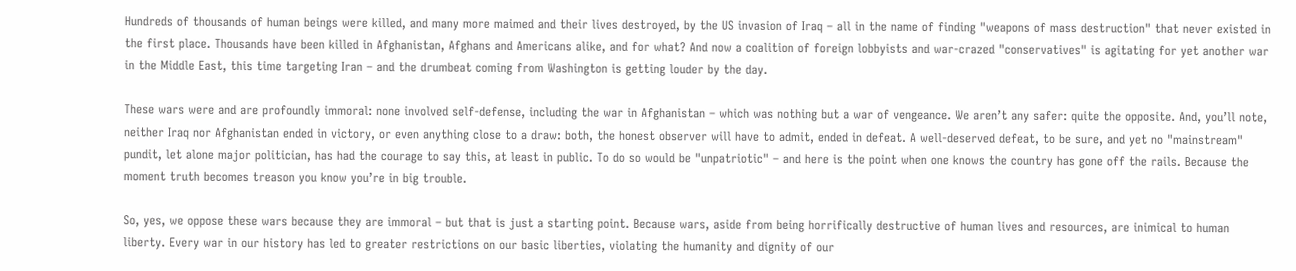Hundreds of thousands of human beings were killed, and many more maimed and their lives destroyed, by the US invasion of Iraq – all in the name of finding "weapons of mass destruction" that never existed in the first place. Thousands have been killed in Afghanistan, Afghans and Americans alike, and for what? And now a coalition of foreign lobbyists and war-crazed "conservatives" is agitating for yet another war in the Middle East, this time targeting Iran – and the drumbeat coming from Washington is getting louder by the day.

These wars were and are profoundly immoral: none involved self-defense, including the war in Afghanistan – which was nothing but a war of vengeance. We aren’t any safer: quite the opposite. And, you’ll note, neither Iraq nor Afghanistan ended in victory, or even anything close to a draw: both, the honest observer will have to admit, ended in defeat. A well-deserved defeat, to be sure, and yet no "mainstream" pundit, let alone major politician, has had the courage to say this, at least in public. To do so would be "unpatriotic" – and here is the point when one knows the country has gone off the rails. Because the moment truth becomes treason you know you’re in big trouble.

So, yes, we oppose these wars because they are immoral – but that is just a starting point. Because wars, aside from being horrifically destructive of human lives and resources, are inimical to human liberty. Every war in our history has led to greater restrictions on our basic liberties, violating the humanity and dignity of our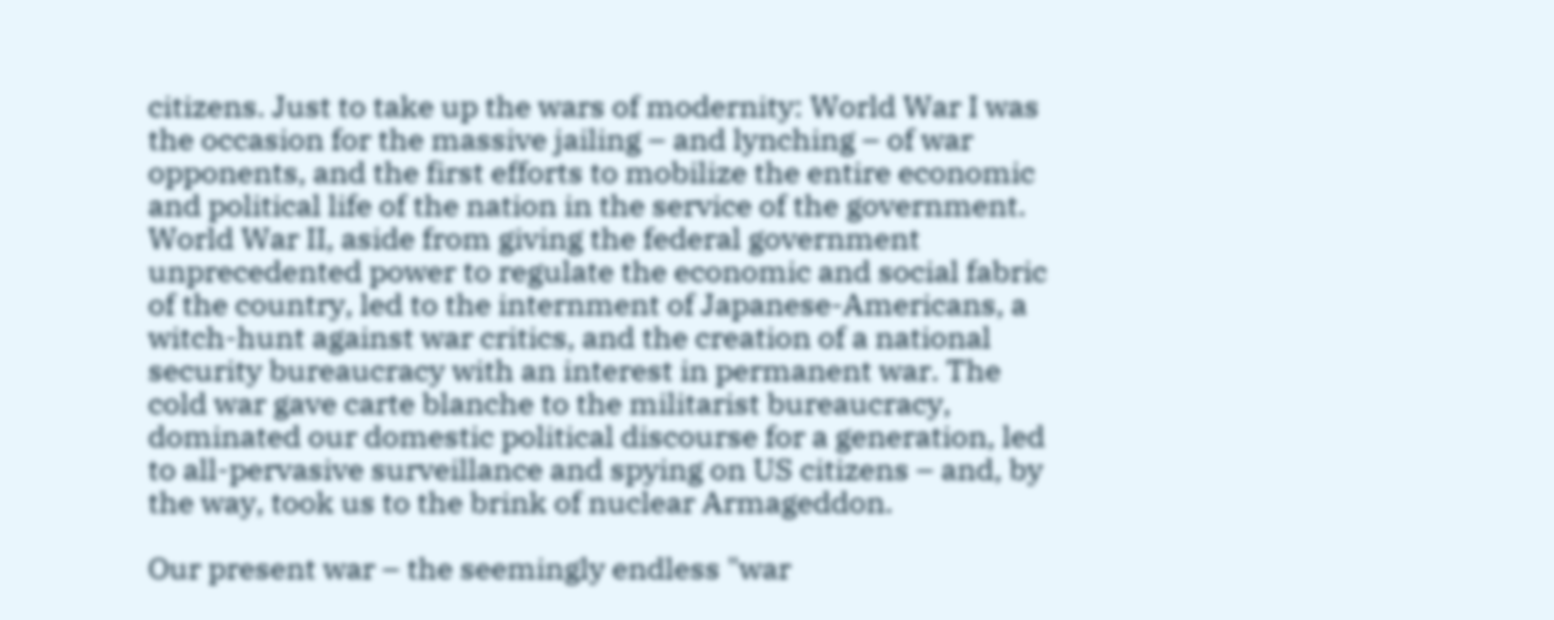citizens. Just to take up the wars of modernity: World War I was the occasion for the massive jailing – and lynching – of war opponents, and the first efforts to mobilize the entire economic and political life of the nation in the service of the government. World War II, aside from giving the federal government unprecedented power to regulate the economic and social fabric of the country, led to the internment of Japanese-Americans, a witch-hunt against war critics, and the creation of a national security bureaucracy with an interest in permanent war. The cold war gave carte blanche to the militarist bureaucracy, dominated our domestic political discourse for a generation, led to all-pervasive surveillance and spying on US citizens – and, by the way, took us to the brink of nuclear Armageddon.

Our present war – the seemingly endless "war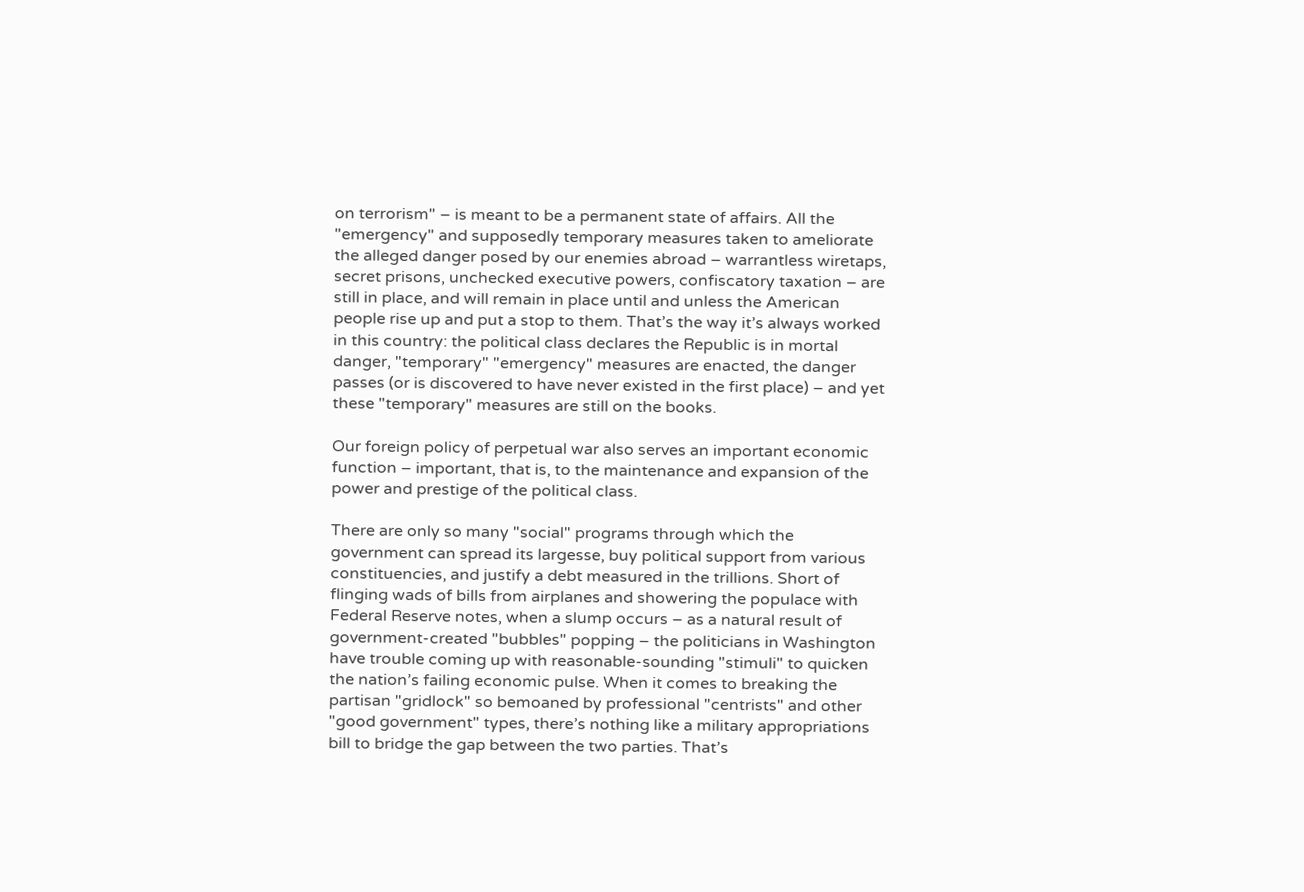on terrorism" – is meant to be a permanent state of affairs. All the "emergency" and supposedly temporary measures taken to ameliorate the alleged danger posed by our enemies abroad – warrantless wiretaps, secret prisons, unchecked executive powers, confiscatory taxation – are still in place, and will remain in place until and unless the American people rise up and put a stop to them. That’s the way it’s always worked in this country: the political class declares the Republic is in mortal danger, "temporary" "emergency" measures are enacted, the danger passes (or is discovered to have never existed in the first place) – and yet these "temporary" measures are still on the books.

Our foreign policy of perpetual war also serves an important economic function – important, that is, to the maintenance and expansion of the power and prestige of the political class.

There are only so many "social" programs through which the government can spread its largesse, buy political support from various constituencies, and justify a debt measured in the trillions. Short of flinging wads of bills from airplanes and showering the populace with Federal Reserve notes, when a slump occurs – as a natural result of government-created "bubbles" popping – the politicians in Washington have trouble coming up with reasonable-sounding "stimuli" to quicken the nation’s failing economic pulse. When it comes to breaking the partisan "gridlock" so bemoaned by professional "centrists" and other "good government" types, there’s nothing like a military appropriations bill to bridge the gap between the two parties. That’s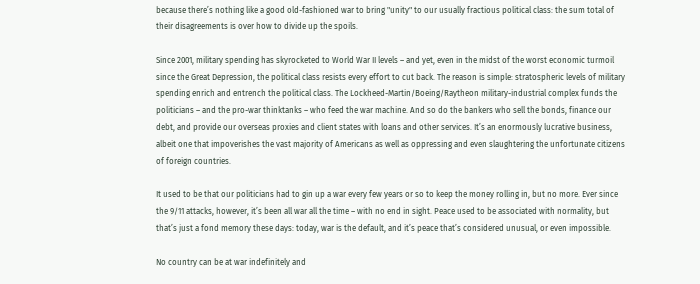because there’s nothing like a good old-fashioned war to bring "unity" to our usually fractious political class: the sum total of their disagreements is over how to divide up the spoils.

Since 2001, military spending has skyrocketed to World War II levels – and yet, even in the midst of the worst economic turmoil since the Great Depression, the political class resists every effort to cut back. The reason is simple: stratospheric levels of military spending enrich and entrench the political class. The Lockheed-Martin/Boeing/Raytheon military-industrial complex funds the politicians – and the pro-war thinktanks – who feed the war machine. And so do the bankers who sell the bonds, finance our debt, and provide our overseas proxies and client states with loans and other services. It’s an enormously lucrative business, albeit one that impoverishes the vast majority of Americans as well as oppressing and even slaughtering the unfortunate citizens of foreign countries.

It used to be that our politicians had to gin up a war every few years or so to keep the money rolling in, but no more. Ever since the 9/11 attacks, however, it’s been all war all the time – with no end in sight. Peace used to be associated with normality, but that’s just a fond memory these days: today, war is the default, and it’s peace that’s considered unusual, or even impossible.

No country can be at war indefinitely and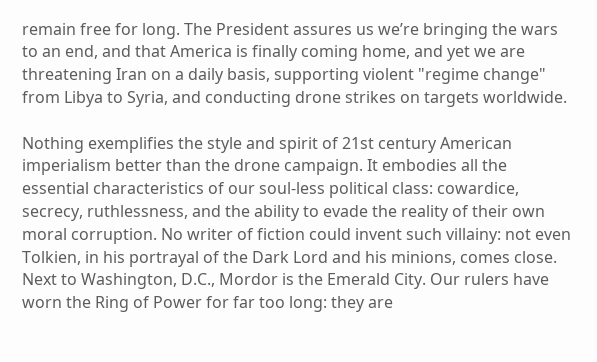remain free for long. The President assures us we’re bringing the wars to an end, and that America is finally coming home, and yet we are threatening Iran on a daily basis, supporting violent "regime change" from Libya to Syria, and conducting drone strikes on targets worldwide.

Nothing exemplifies the style and spirit of 21st century American imperialism better than the drone campaign. It embodies all the essential characteristics of our soul-less political class: cowardice, secrecy, ruthlessness, and the ability to evade the reality of their own moral corruption. No writer of fiction could invent such villainy: not even Tolkien, in his portrayal of the Dark Lord and his minions, comes close. Next to Washington, D.C., Mordor is the Emerald City. Our rulers have worn the Ring of Power for far too long: they are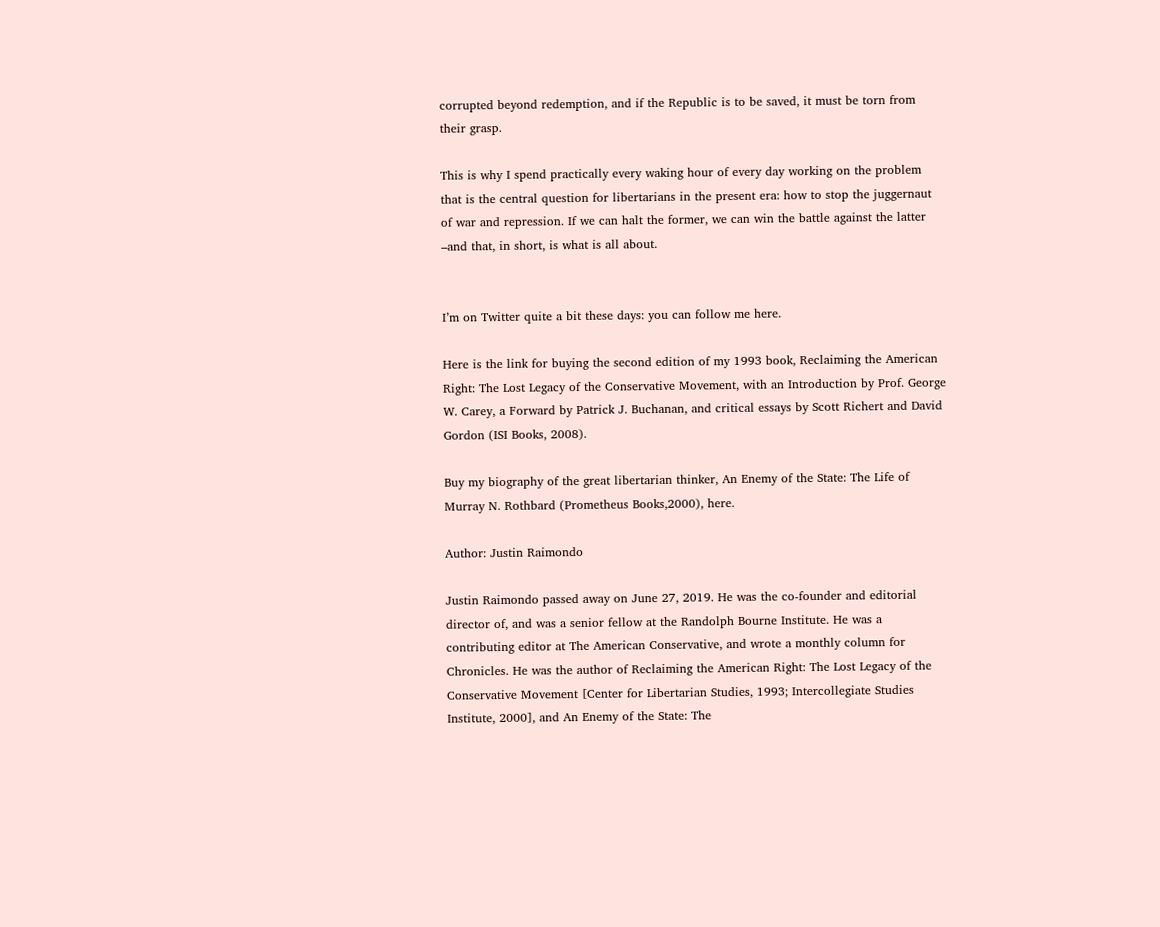corrupted beyond redemption, and if the Republic is to be saved, it must be torn from their grasp.

This is why I spend practically every waking hour of every day working on the problem that is the central question for libertarians in the present era: how to stop the juggernaut of war and repression. If we can halt the former, we can win the battle against the latter –and that, in short, is what is all about.


I’m on Twitter quite a bit these days: you can follow me here.

Here is the link for buying the second edition of my 1993 book, Reclaiming the American Right: The Lost Legacy of the Conservative Movement, with an Introduction by Prof. George W. Carey, a Forward by Patrick J. Buchanan, and critical essays by Scott Richert and David Gordon (ISI Books, 2008).

Buy my biography of the great libertarian thinker, An Enemy of the State: The Life of Murray N. Rothbard (Prometheus Books,2000), here.

Author: Justin Raimondo

Justin Raimondo passed away on June 27, 2019. He was the co-founder and editorial director of, and was a senior fellow at the Randolph Bourne Institute. He was a contributing editor at The American Conservative, and wrote a monthly column for Chronicles. He was the author of Reclaiming the American Right: The Lost Legacy of the Conservative Movement [Center for Libertarian Studies, 1993; Intercollegiate Studies Institute, 2000], and An Enemy of the State: The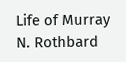Life of Murray N. Rothbard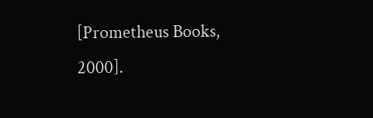[Prometheus Books, 2000].